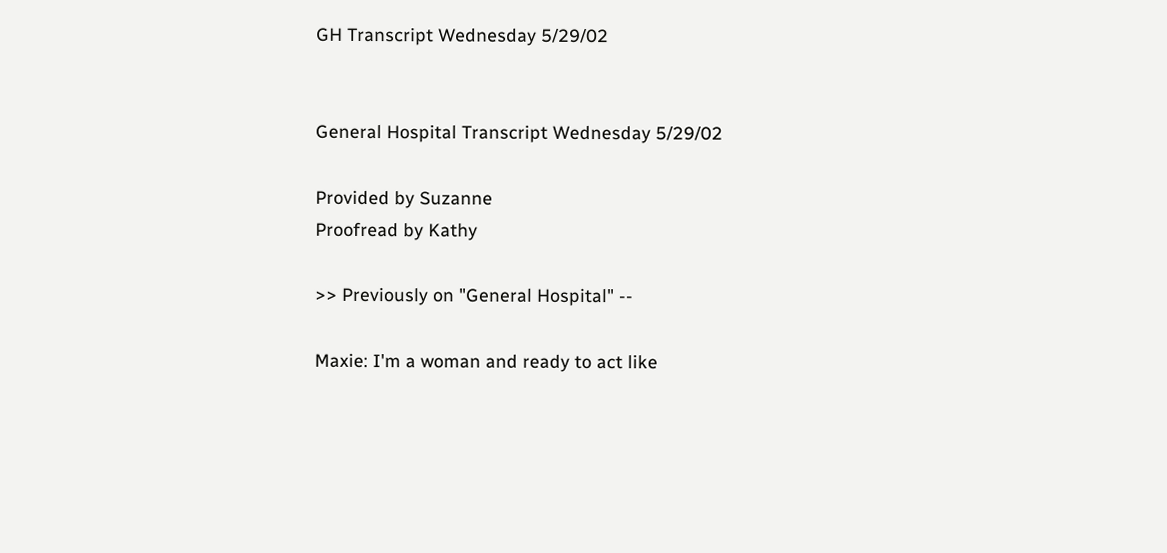GH Transcript Wednesday 5/29/02


General Hospital Transcript Wednesday 5/29/02

Provided by Suzanne
Proofread by Kathy

>> Previously on "General Hospital" --

Maxie: I'm a woman and ready to act like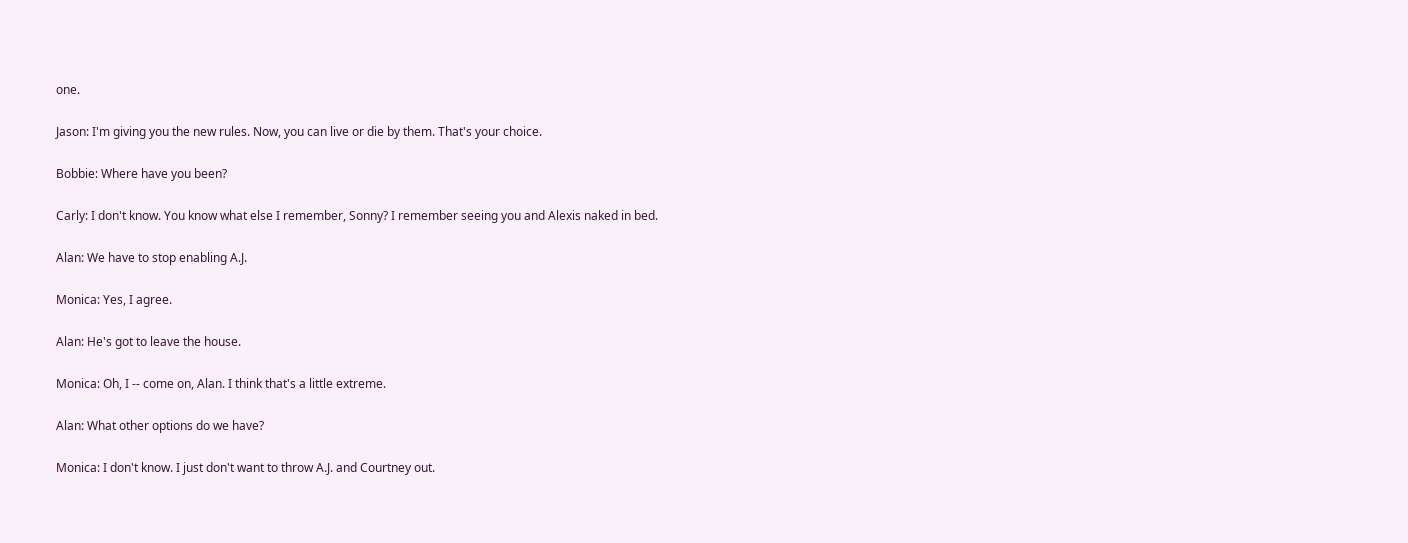one.

Jason: I'm giving you the new rules. Now, you can live or die by them. That's your choice.

Bobbie: Where have you been?

Carly: I don't know. You know what else I remember, Sonny? I remember seeing you and Alexis naked in bed.

Alan: We have to stop enabling A.J.

Monica: Yes, I agree.

Alan: He's got to leave the house.

Monica: Oh, I -- come on, Alan. I think that's a little extreme.

Alan: What other options do we have?

Monica: I don't know. I just don't want to throw A.J. and Courtney out.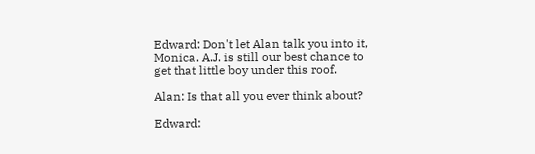Edward: Don't let Alan talk you into it, Monica. A.J. is still our best chance to get that little boy under this roof.

Alan: Is that all you ever think about?

Edward: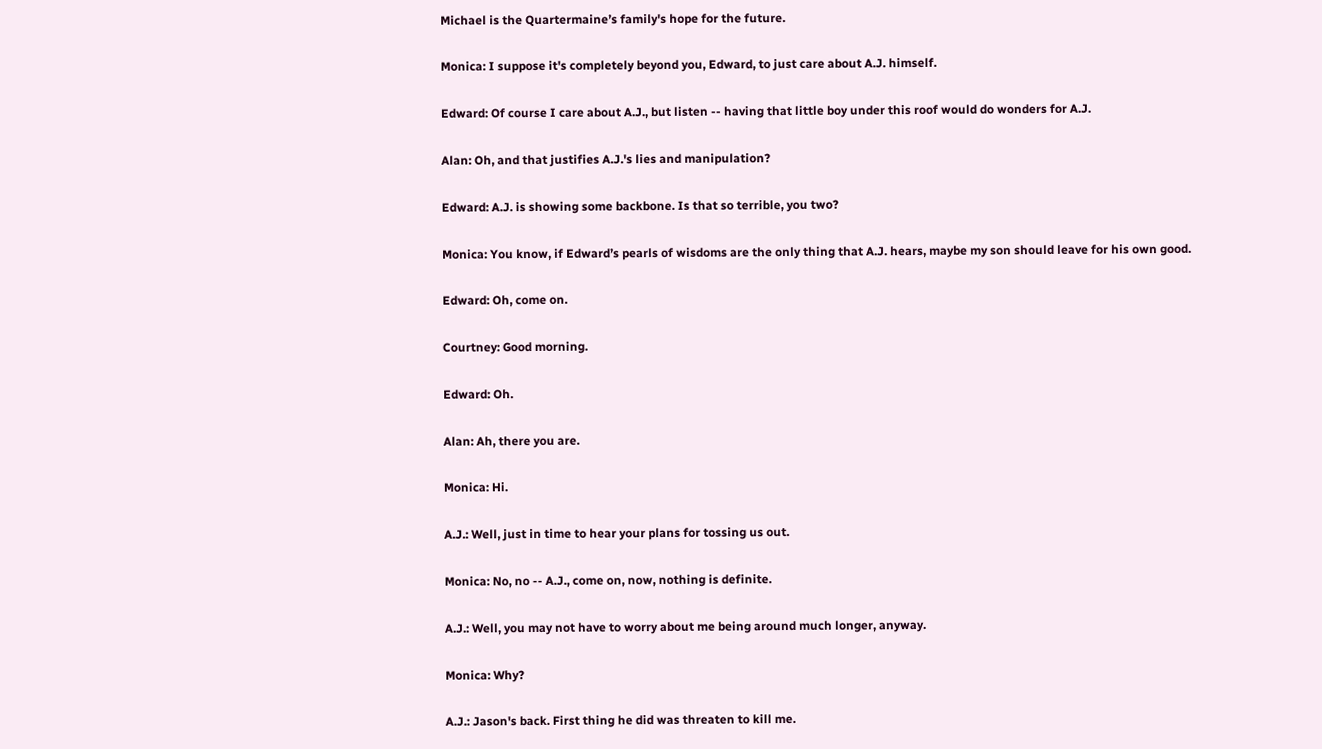Michael is the Quartermaine’s family's hope for the future.

Monica: I suppose it's completely beyond you, Edward, to just care about A.J. himself.

Edward: Of course I care about A.J., but listen -- having that little boy under this roof would do wonders for A.J.

Alan: Oh, and that justifies A.J.'s lies and manipulation?

Edward: A.J. is showing some backbone. Is that so terrible, you two?

Monica: You know, if Edward’s pearls of wisdoms are the only thing that A.J. hears, maybe my son should leave for his own good.

Edward: Oh, come on.

Courtney: Good morning.

Edward: Oh.

Alan: Ah, there you are.

Monica: Hi.

A.J.: Well, just in time to hear your plans for tossing us out.

Monica: No, no -- A.J., come on, now, nothing is definite.

A.J.: Well, you may not have to worry about me being around much longer, anyway.

Monica: Why?

A.J.: Jason's back. First thing he did was threaten to kill me.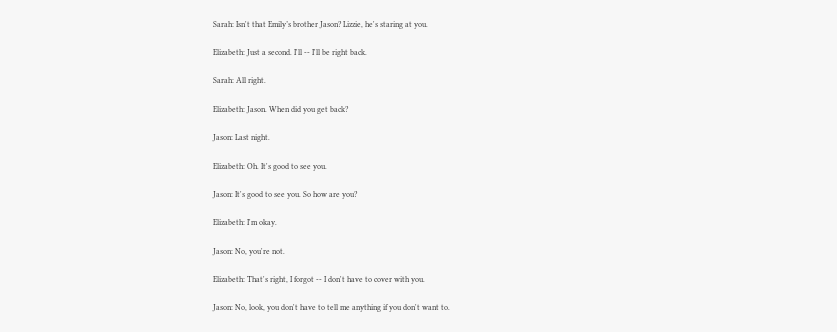Sarah: Isn't that Emily’s brother Jason? Lizzie, he's staring at you.

Elizabeth: Just a second. I'll -- I'll be right back.

Sarah: All right.

Elizabeth: Jason. When did you get back?

Jason: Last night.

Elizabeth: Oh. It's good to see you.

Jason: It's good to see you. So how are you?

Elizabeth: I'm okay.

Jason: No, you're not.

Elizabeth: That's right, I forgot -- I don't have to cover with you.

Jason: No, look, you don't have to tell me anything if you don't want to.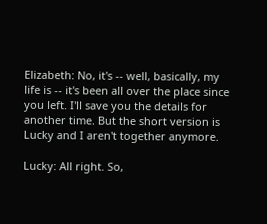Elizabeth: No, it's -- well, basically, my life is -- it's been all over the place since you left. I'll save you the details for another time. But the short version is Lucky and I aren't together anymore.

Lucky: All right. So,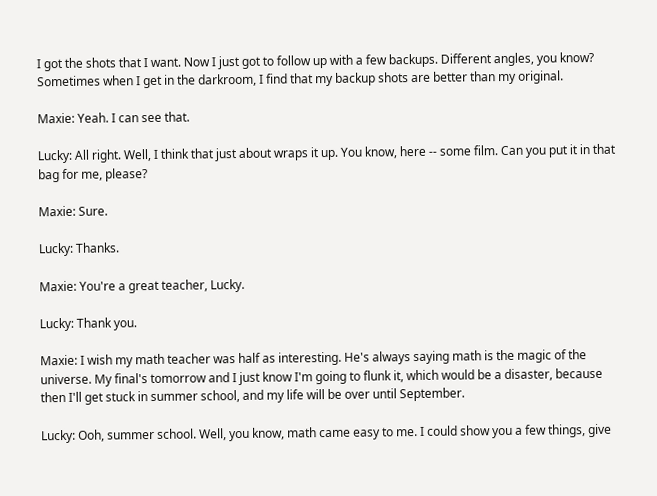I got the shots that I want. Now I just got to follow up with a few backups. Different angles, you know? Sometimes when I get in the darkroom, I find that my backup shots are better than my original.

Maxie: Yeah. I can see that.

Lucky: All right. Well, I think that just about wraps it up. You know, here -- some film. Can you put it in that bag for me, please?

Maxie: Sure.

Lucky: Thanks.

Maxie: You're a great teacher, Lucky.

Lucky: Thank you.

Maxie: I wish my math teacher was half as interesting. He's always saying math is the magic of the universe. My final's tomorrow and I just know I'm going to flunk it, which would be a disaster, because then I'll get stuck in summer school, and my life will be over until September.

Lucky: Ooh, summer school. Well, you know, math came easy to me. I could show you a few things, give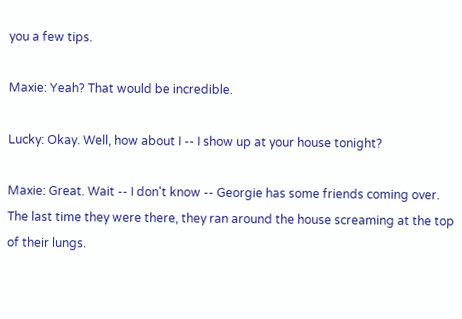you a few tips.

Maxie: Yeah? That would be incredible.

Lucky: Okay. Well, how about I -- I show up at your house tonight?

Maxie: Great. Wait -- I don't know -- Georgie has some friends coming over. The last time they were there, they ran around the house screaming at the top of their lungs.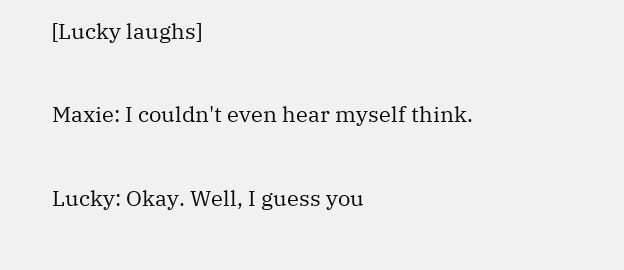[Lucky laughs]

Maxie: I couldn't even hear myself think.

Lucky: Okay. Well, I guess you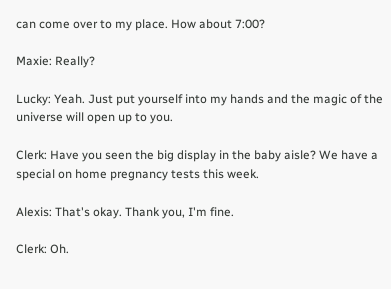can come over to my place. How about 7:00?

Maxie: Really?

Lucky: Yeah. Just put yourself into my hands and the magic of the universe will open up to you.

Clerk: Have you seen the big display in the baby aisle? We have a special on home pregnancy tests this week.

Alexis: That's okay. Thank you, I'm fine.

Clerk: Oh.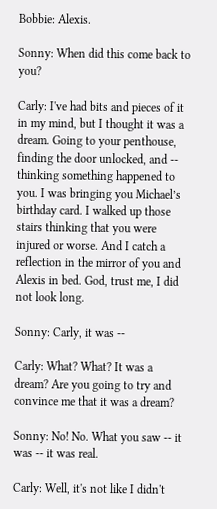Bobbie: Alexis.

Sonny: When did this come back to you?

Carly: I've had bits and pieces of it in my mind, but I thought it was a dream. Going to your penthouse, finding the door unlocked, and -- thinking something happened to you. I was bringing you Michael’s birthday card. I walked up those stairs thinking that you were injured or worse. And I catch a reflection in the mirror of you and Alexis in bed. God, trust me, I did not look long.

Sonny: Carly, it was --

Carly: What? What? It was a dream? Are you going to try and convince me that it was a dream?

Sonny: No! No. What you saw -- it was -- it was real.

Carly: Well, it's not like I didn't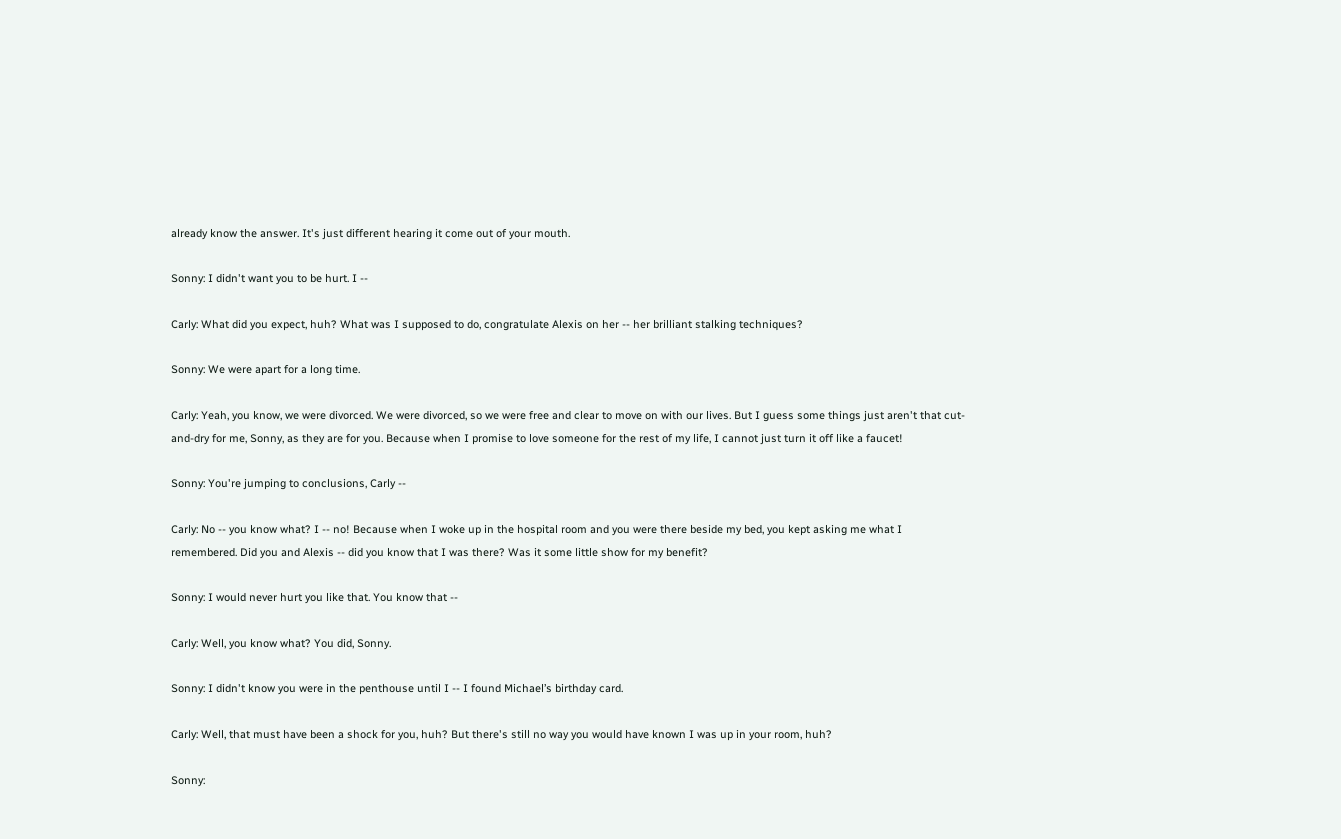already know the answer. It's just different hearing it come out of your mouth.

Sonny: I didn't want you to be hurt. I --

Carly: What did you expect, huh? What was I supposed to do, congratulate Alexis on her -- her brilliant stalking techniques?

Sonny: We were apart for a long time.

Carly: Yeah, you know, we were divorced. We were divorced, so we were free and clear to move on with our lives. But I guess some things just aren't that cut-and-dry for me, Sonny, as they are for you. Because when I promise to love someone for the rest of my life, I cannot just turn it off like a faucet!

Sonny: You're jumping to conclusions, Carly --

Carly: No -- you know what? I -- no! Because when I woke up in the hospital room and you were there beside my bed, you kept asking me what I remembered. Did you and Alexis -- did you know that I was there? Was it some little show for my benefit?

Sonny: I would never hurt you like that. You know that --

Carly: Well, you know what? You did, Sonny.

Sonny: I didn't know you were in the penthouse until I -- I found Michael’s birthday card.

Carly: Well, that must have been a shock for you, huh? But there's still no way you would have known I was up in your room, huh?

Sonny: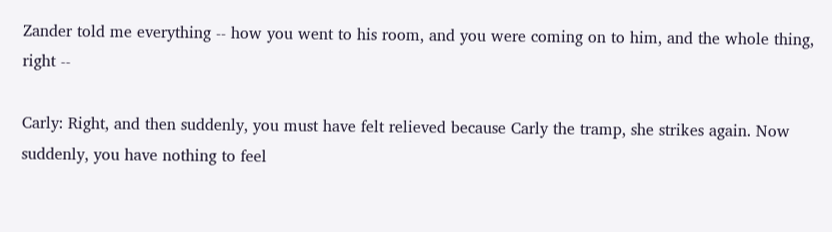Zander told me everything -- how you went to his room, and you were coming on to him, and the whole thing, right --

Carly: Right, and then suddenly, you must have felt relieved because Carly the tramp, she strikes again. Now suddenly, you have nothing to feel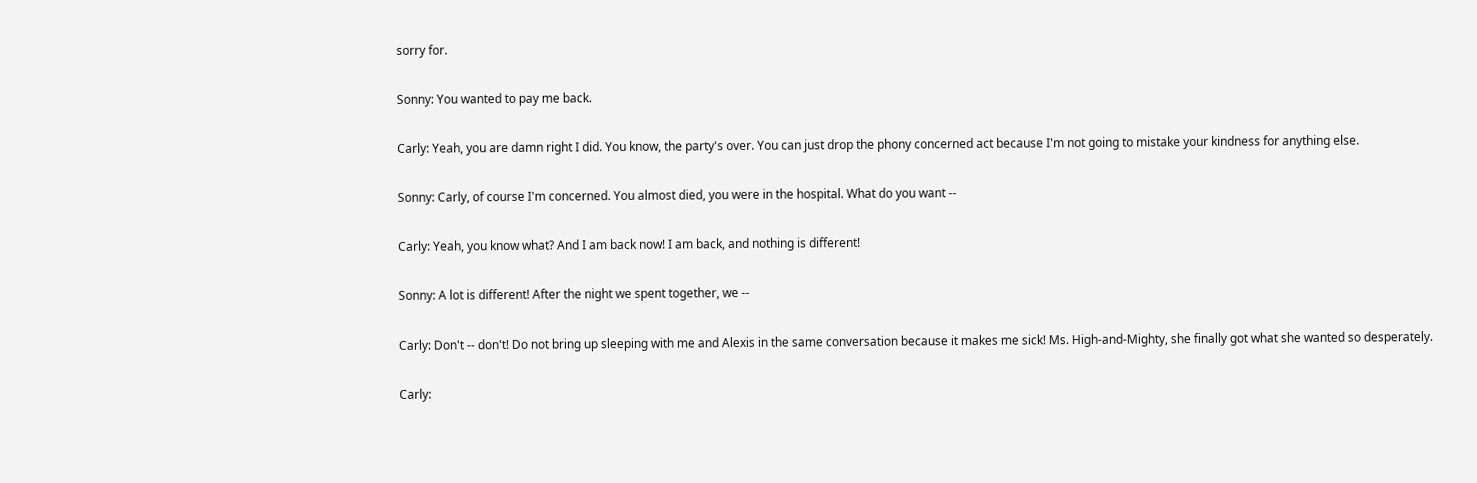sorry for.

Sonny: You wanted to pay me back.

Carly: Yeah, you are damn right I did. You know, the party's over. You can just drop the phony concerned act because I'm not going to mistake your kindness for anything else.

Sonny: Carly, of course I'm concerned. You almost died, you were in the hospital. What do you want --

Carly: Yeah, you know what? And I am back now! I am back, and nothing is different!

Sonny: A lot is different! After the night we spent together, we --

Carly: Don't -- don't! Do not bring up sleeping with me and Alexis in the same conversation because it makes me sick! Ms. High-and-Mighty, she finally got what she wanted so desperately.

Carly: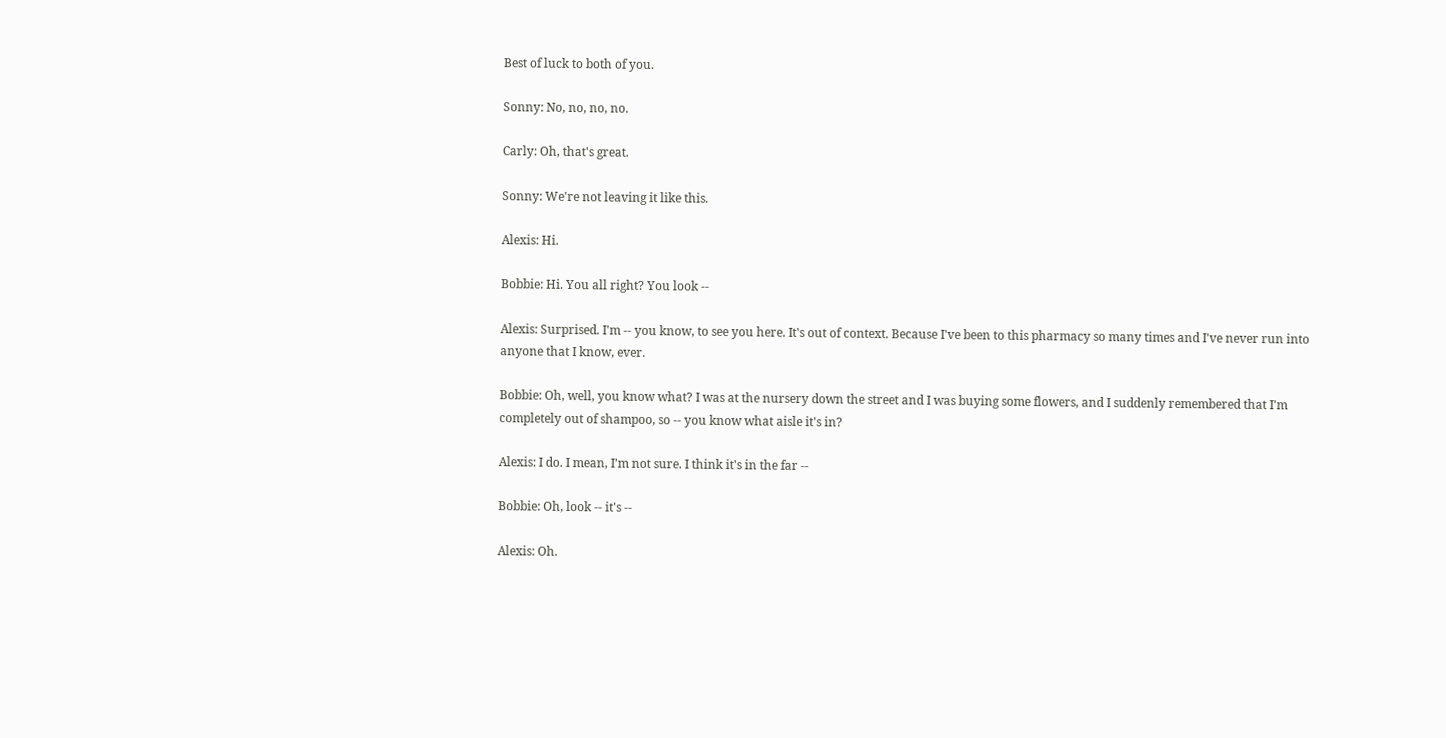Best of luck to both of you.

Sonny: No, no, no, no.

Carly: Oh, that's great.

Sonny: We're not leaving it like this.

Alexis: Hi.

Bobbie: Hi. You all right? You look --

Alexis: Surprised. I'm -- you know, to see you here. It's out of context. Because I've been to this pharmacy so many times and I've never run into anyone that I know, ever.

Bobbie: Oh, well, you know what? I was at the nursery down the street and I was buying some flowers, and I suddenly remembered that I'm completely out of shampoo, so -- you know what aisle it's in?

Alexis: I do. I mean, I'm not sure. I think it's in the far --

Bobbie: Oh, look -- it's --

Alexis: Oh.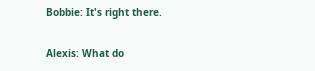Bobbie: It's right there.

Alexis: What do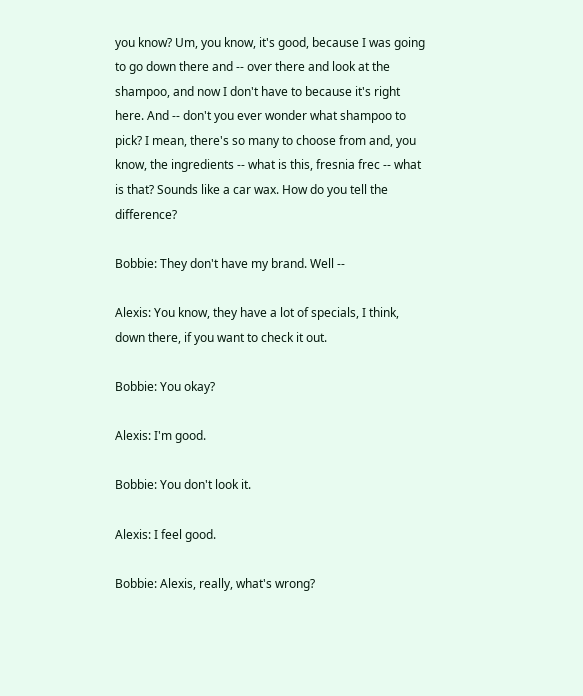you know? Um, you know, it's good, because I was going to go down there and -- over there and look at the shampoo, and now I don't have to because it's right here. And -- don't you ever wonder what shampoo to pick? I mean, there's so many to choose from and, you know, the ingredients -- what is this, fresnia frec -- what is that? Sounds like a car wax. How do you tell the difference?

Bobbie: They don't have my brand. Well --

Alexis: You know, they have a lot of specials, I think, down there, if you want to check it out.

Bobbie: You okay?

Alexis: I'm good.

Bobbie: You don't look it.

Alexis: I feel good.

Bobbie: Alexis, really, what's wrong?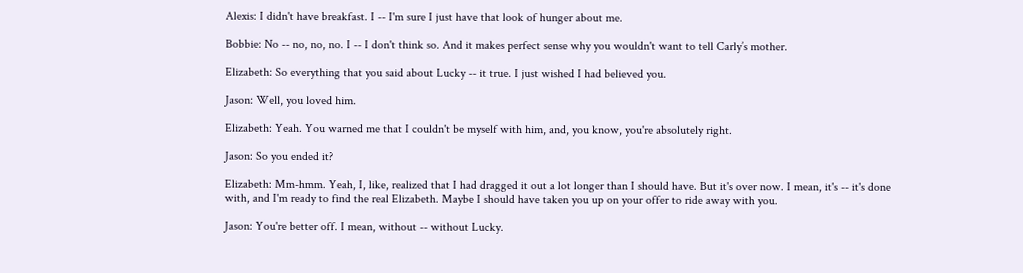Alexis: I didn't have breakfast. I -- I'm sure I just have that look of hunger about me.

Bobbie: No -- no, no, no. I -- I don't think so. And it makes perfect sense why you wouldn't want to tell Carly’s mother.

Elizabeth: So everything that you said about Lucky -- it true. I just wished I had believed you.

Jason: Well, you loved him.

Elizabeth: Yeah. You warned me that I couldn't be myself with him, and, you know, you're absolutely right.

Jason: So you ended it?

Elizabeth: Mm-hmm. Yeah, I, like, realized that I had dragged it out a lot longer than I should have. But it's over now. I mean, it's -- it's done with, and I'm ready to find the real Elizabeth. Maybe I should have taken you up on your offer to ride away with you.

Jason: You're better off. I mean, without -- without Lucky.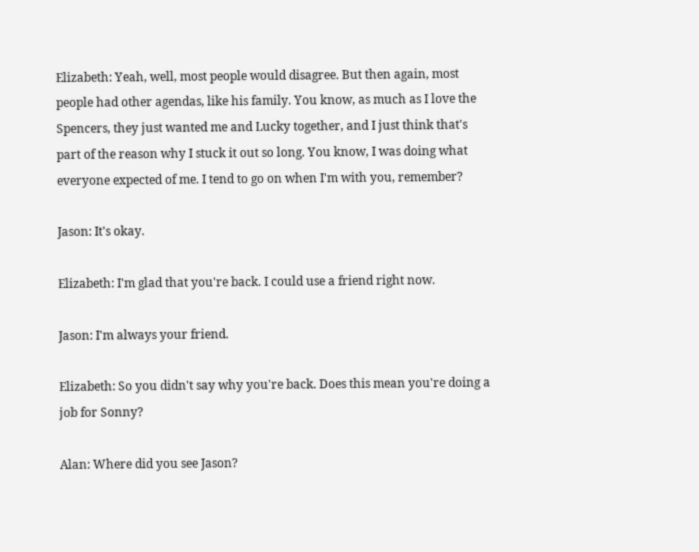Elizabeth: Yeah, well, most people would disagree. But then again, most people had other agendas, like his family. You know, as much as I love the Spencers, they just wanted me and Lucky together, and I just think that's part of the reason why I stuck it out so long. You know, I was doing what everyone expected of me. I tend to go on when I'm with you, remember?

Jason: It's okay.

Elizabeth: I'm glad that you're back. I could use a friend right now.

Jason: I'm always your friend.

Elizabeth: So you didn't say why you're back. Does this mean you're doing a job for Sonny?

Alan: Where did you see Jason?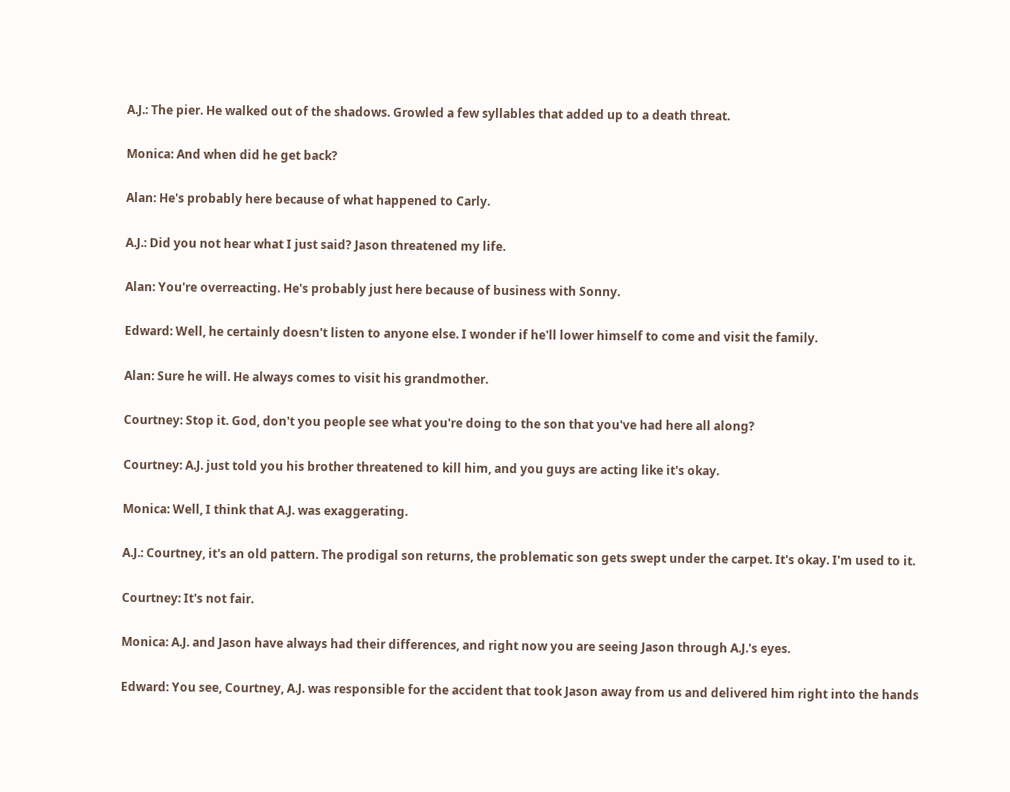A.J.: The pier. He walked out of the shadows. Growled a few syllables that added up to a death threat.

Monica: And when did he get back?

Alan: He's probably here because of what happened to Carly.

A.J.: Did you not hear what I just said? Jason threatened my life.

Alan: You're overreacting. He's probably just here because of business with Sonny.

Edward: Well, he certainly doesn't listen to anyone else. I wonder if he'll lower himself to come and visit the family.

Alan: Sure he will. He always comes to visit his grandmother.

Courtney: Stop it. God, don't you people see what you're doing to the son that you've had here all along?

Courtney: A.J. just told you his brother threatened to kill him, and you guys are acting like it's okay.

Monica: Well, I think that A.J. was exaggerating.

A.J.: Courtney, it's an old pattern. The prodigal son returns, the problematic son gets swept under the carpet. It's okay. I'm used to it.

Courtney: It's not fair.

Monica: A.J. and Jason have always had their differences, and right now you are seeing Jason through A.J.'s eyes.

Edward: You see, Courtney, A.J. was responsible for the accident that took Jason away from us and delivered him right into the hands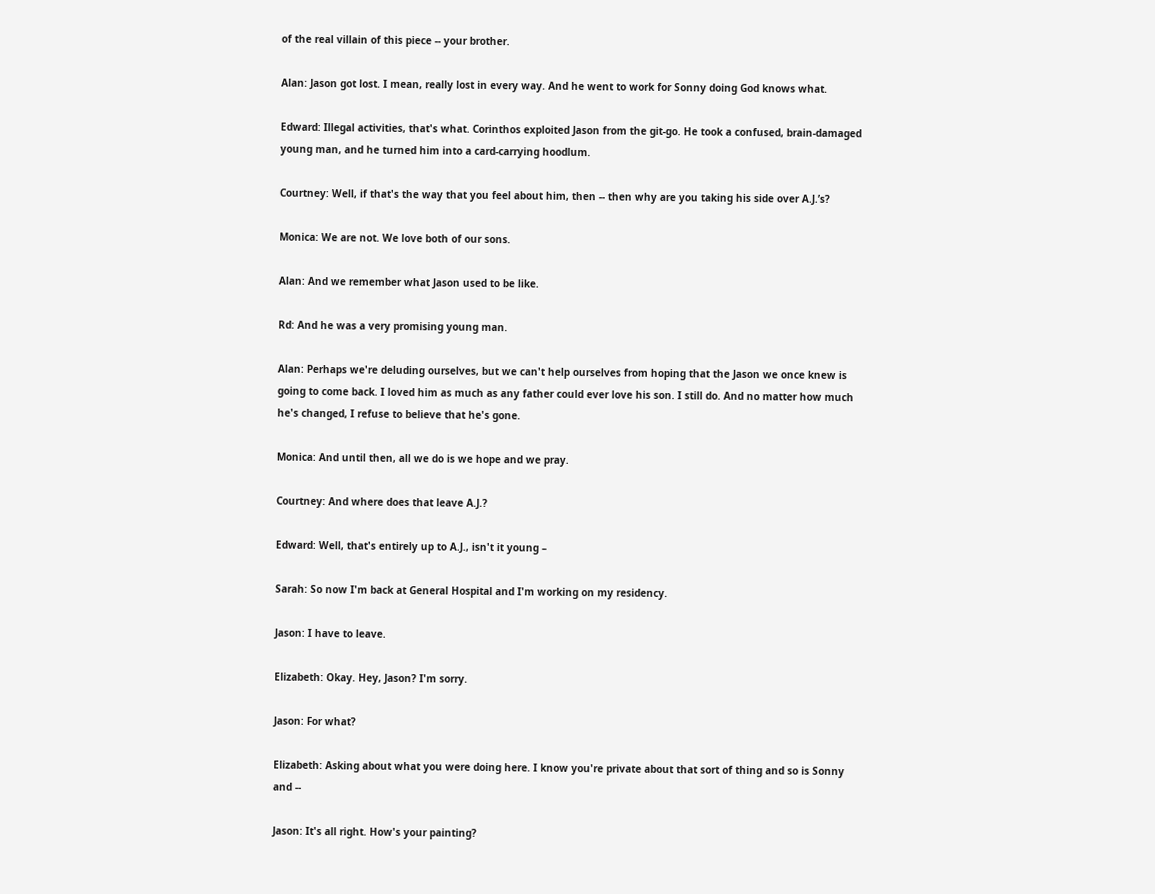of the real villain of this piece -- your brother.

Alan: Jason got lost. I mean, really lost in every way. And he went to work for Sonny doing God knows what.

Edward: Illegal activities, that's what. Corinthos exploited Jason from the git-go. He took a confused, brain-damaged young man, and he turned him into a card-carrying hoodlum.

Courtney: Well, if that's the way that you feel about him, then -- then why are you taking his side over A.J.’s?

Monica: We are not. We love both of our sons.

Alan: And we remember what Jason used to be like.

Rd: And he was a very promising young man.

Alan: Perhaps we're deluding ourselves, but we can't help ourselves from hoping that the Jason we once knew is going to come back. I loved him as much as any father could ever love his son. I still do. And no matter how much he's changed, I refuse to believe that he's gone.

Monica: And until then, all we do is we hope and we pray.

Courtney: And where does that leave A.J.?

Edward: Well, that's entirely up to A.J., isn't it young –

Sarah: So now I'm back at General Hospital and I'm working on my residency.

Jason: I have to leave.

Elizabeth: Okay. Hey, Jason? I'm sorry.

Jason: For what?

Elizabeth: Asking about what you were doing here. I know you're private about that sort of thing and so is Sonny and --

Jason: It's all right. How's your painting?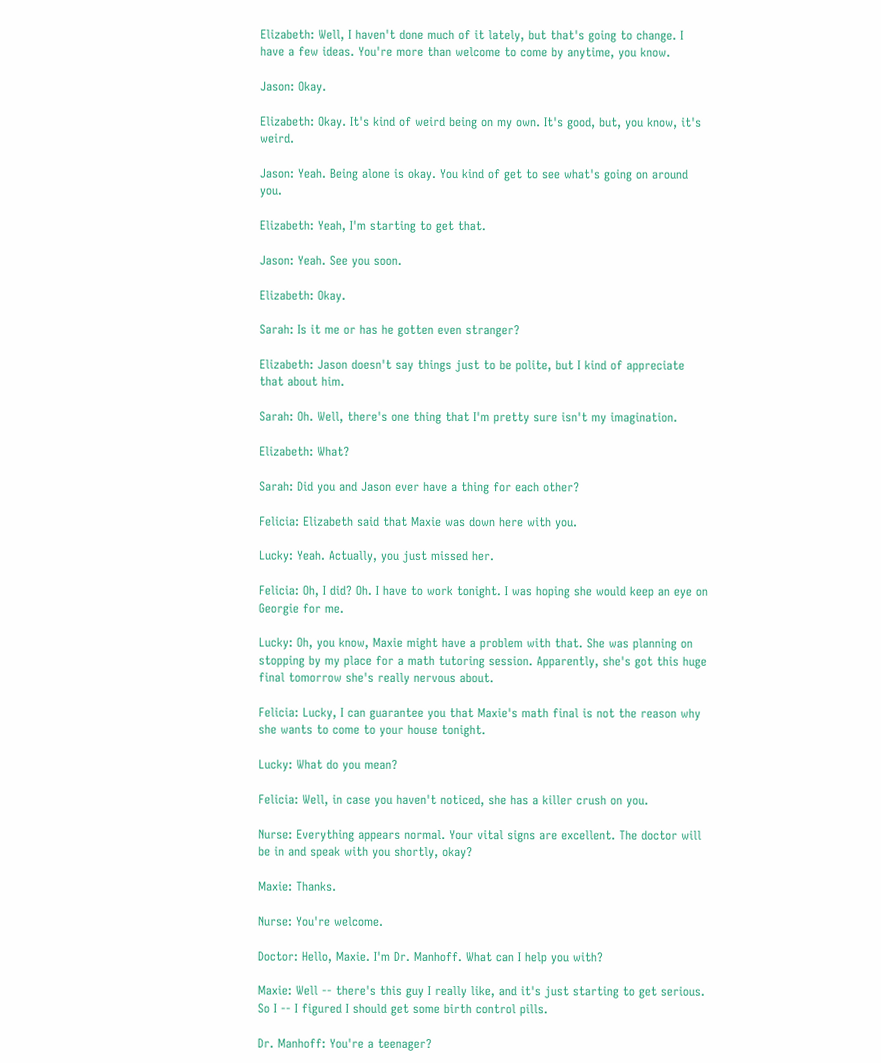Elizabeth: Well, I haven't done much of it lately, but that's going to change. I have a few ideas. You're more than welcome to come by anytime, you know.

Jason: Okay.

Elizabeth: Okay. It's kind of weird being on my own. It's good, but, you know, it's weird.

Jason: Yeah. Being alone is okay. You kind of get to see what's going on around you.

Elizabeth: Yeah, I'm starting to get that.

Jason: Yeah. See you soon.

Elizabeth: Okay.

Sarah: Is it me or has he gotten even stranger?

Elizabeth: Jason doesn't say things just to be polite, but I kind of appreciate that about him.

Sarah: Oh. Well, there's one thing that I'm pretty sure isn't my imagination.

Elizabeth: What?

Sarah: Did you and Jason ever have a thing for each other?

Felicia: Elizabeth said that Maxie was down here with you.

Lucky: Yeah. Actually, you just missed her.

Felicia: Oh, I did? Oh. I have to work tonight. I was hoping she would keep an eye on Georgie for me.

Lucky: Oh, you know, Maxie might have a problem with that. She was planning on stopping by my place for a math tutoring session. Apparently, she's got this huge final tomorrow she's really nervous about.

Felicia: Lucky, I can guarantee you that Maxie's math final is not the reason why she wants to come to your house tonight.

Lucky: What do you mean?

Felicia: Well, in case you haven't noticed, she has a killer crush on you.

Nurse: Everything appears normal. Your vital signs are excellent. The doctor will be in and speak with you shortly, okay?

Maxie: Thanks.

Nurse: You're welcome.

Doctor: Hello, Maxie. I'm Dr. Manhoff. What can I help you with?

Maxie: Well -- there's this guy I really like, and it's just starting to get serious. So I -- I figured I should get some birth control pills.

Dr. Manhoff: You're a teenager?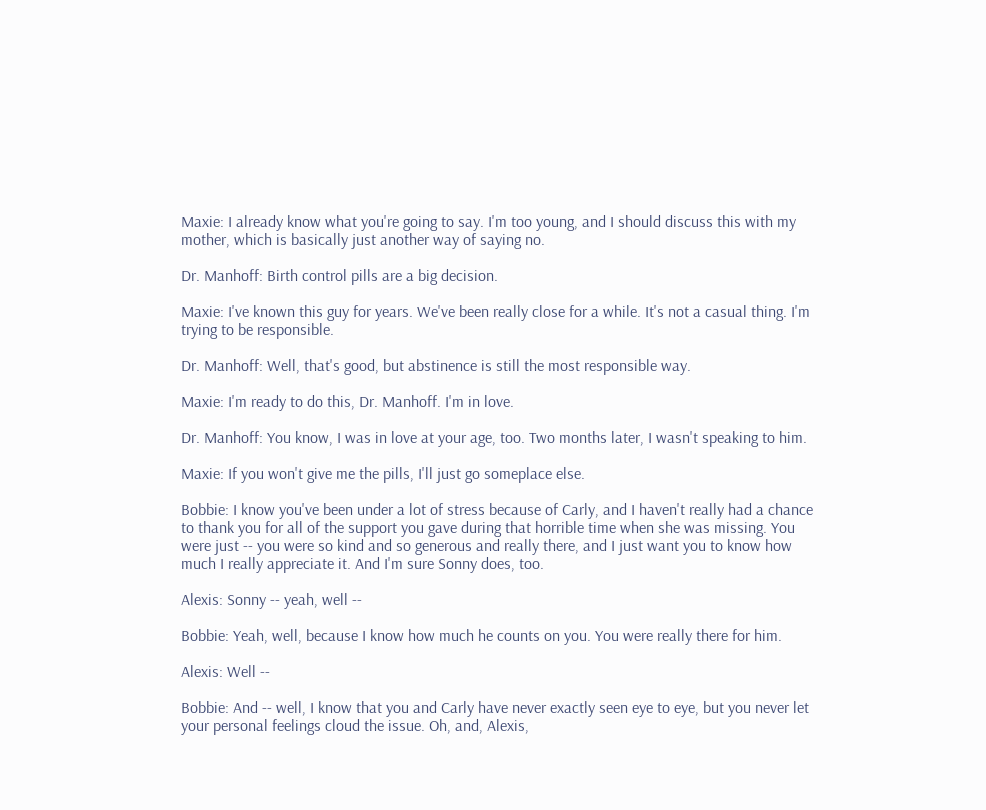Maxie: I already know what you're going to say. I'm too young, and I should discuss this with my mother, which is basically just another way of saying no.

Dr. Manhoff: Birth control pills are a big decision.

Maxie: I've known this guy for years. We've been really close for a while. It's not a casual thing. I'm trying to be responsible.

Dr. Manhoff: Well, that's good, but abstinence is still the most responsible way.

Maxie: I'm ready to do this, Dr. Manhoff. I'm in love.

Dr. Manhoff: You know, I was in love at your age, too. Two months later, I wasn't speaking to him.

Maxie: If you won't give me the pills, I'll just go someplace else.

Bobbie: I know you've been under a lot of stress because of Carly, and I haven't really had a chance to thank you for all of the support you gave during that horrible time when she was missing. You were just -- you were so kind and so generous and really there, and I just want you to know how much I really appreciate it. And I'm sure Sonny does, too.

Alexis: Sonny -- yeah, well --

Bobbie: Yeah, well, because I know how much he counts on you. You were really there for him.

Alexis: Well --

Bobbie: And -- well, I know that you and Carly have never exactly seen eye to eye, but you never let your personal feelings cloud the issue. Oh, and, Alexis,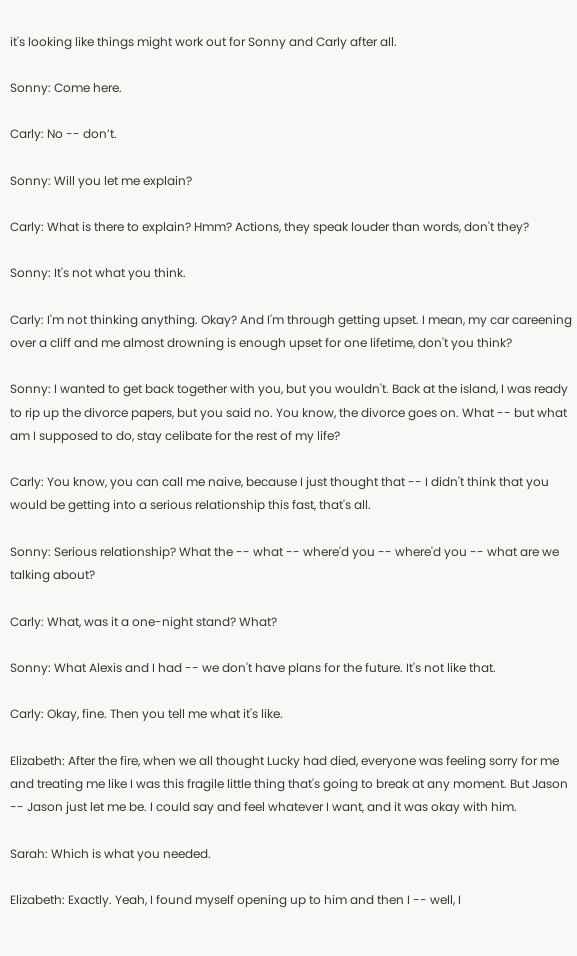it's looking like things might work out for Sonny and Carly after all.

Sonny: Come here.

Carly: No -- don’t.

Sonny: Will you let me explain?

Carly: What is there to explain? Hmm? Actions, they speak louder than words, don't they?

Sonny: It's not what you think.

Carly: I'm not thinking anything. Okay? And I'm through getting upset. I mean, my car careening over a cliff and me almost drowning is enough upset for one lifetime, don't you think?

Sonny: I wanted to get back together with you, but you wouldn't. Back at the island, I was ready to rip up the divorce papers, but you said no. You know, the divorce goes on. What -- but what am I supposed to do, stay celibate for the rest of my life?

Carly: You know, you can call me naive, because I just thought that -- I didn't think that you would be getting into a serious relationship this fast, that's all.

Sonny: Serious relationship? What the -- what -- where'd you -- where'd you -- what are we talking about?

Carly: What, was it a one-night stand? What?

Sonny: What Alexis and I had -- we don't have plans for the future. It's not like that.

Carly: Okay, fine. Then you tell me what it's like.

Elizabeth: After the fire, when we all thought Lucky had died, everyone was feeling sorry for me and treating me like I was this fragile little thing that's going to break at any moment. But Jason -- Jason just let me be. I could say and feel whatever I want, and it was okay with him.

Sarah: Which is what you needed.

Elizabeth: Exactly. Yeah, I found myself opening up to him and then I -- well, I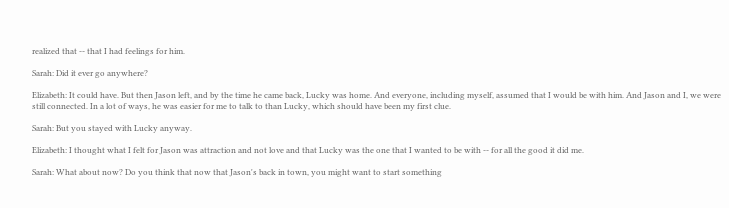realized that -- that I had feelings for him.

Sarah: Did it ever go anywhere?

Elizabeth: It could have. But then Jason left, and by the time he came back, Lucky was home. And everyone, including myself, assumed that I would be with him. And Jason and I, we were still connected. In a lot of ways, he was easier for me to talk to than Lucky, which should have been my first clue.

Sarah: But you stayed with Lucky anyway.

Elizabeth: I thought what I felt for Jason was attraction and not love and that Lucky was the one that I wanted to be with -- for all the good it did me.

Sarah: What about now? Do you think that now that Jason's back in town, you might want to start something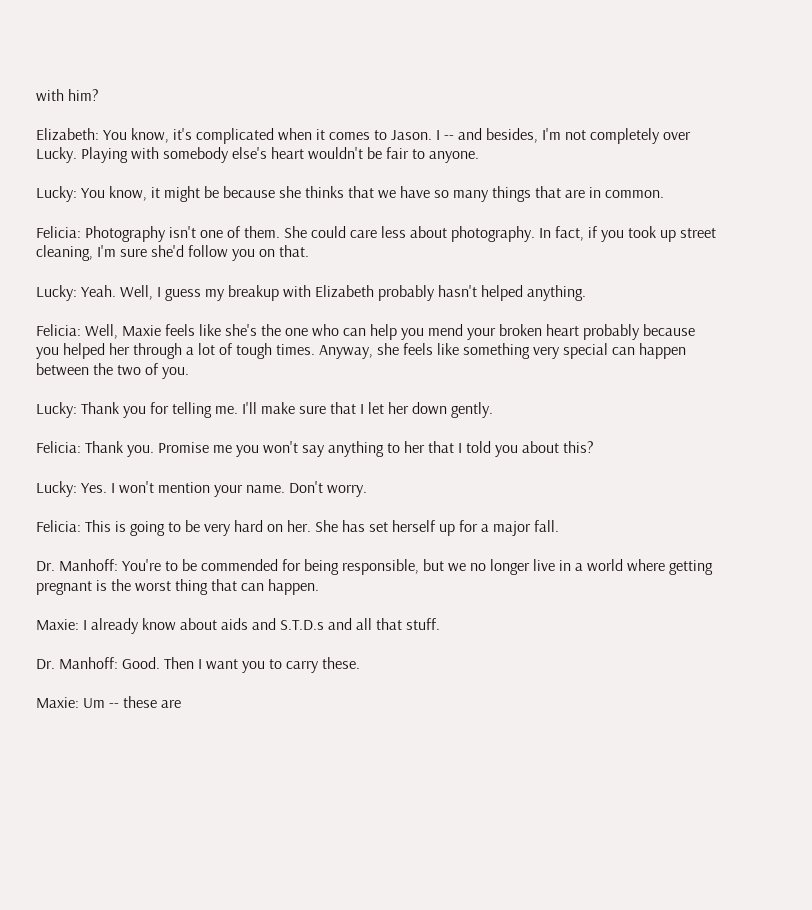with him?

Elizabeth: You know, it's complicated when it comes to Jason. I -- and besides, I'm not completely over Lucky. Playing with somebody else's heart wouldn't be fair to anyone.

Lucky: You know, it might be because she thinks that we have so many things that are in common.

Felicia: Photography isn't one of them. She could care less about photography. In fact, if you took up street cleaning, I'm sure she'd follow you on that.

Lucky: Yeah. Well, I guess my breakup with Elizabeth probably hasn't helped anything.

Felicia: Well, Maxie feels like she's the one who can help you mend your broken heart probably because you helped her through a lot of tough times. Anyway, she feels like something very special can happen between the two of you.

Lucky: Thank you for telling me. I'll make sure that I let her down gently.

Felicia: Thank you. Promise me you won't say anything to her that I told you about this?

Lucky: Yes. I won't mention your name. Don't worry.

Felicia: This is going to be very hard on her. She has set herself up for a major fall.

Dr. Manhoff: You're to be commended for being responsible, but we no longer live in a world where getting pregnant is the worst thing that can happen.

Maxie: I already know about aids and S.T.D.s and all that stuff.

Dr. Manhoff: Good. Then I want you to carry these.

Maxie: Um -- these are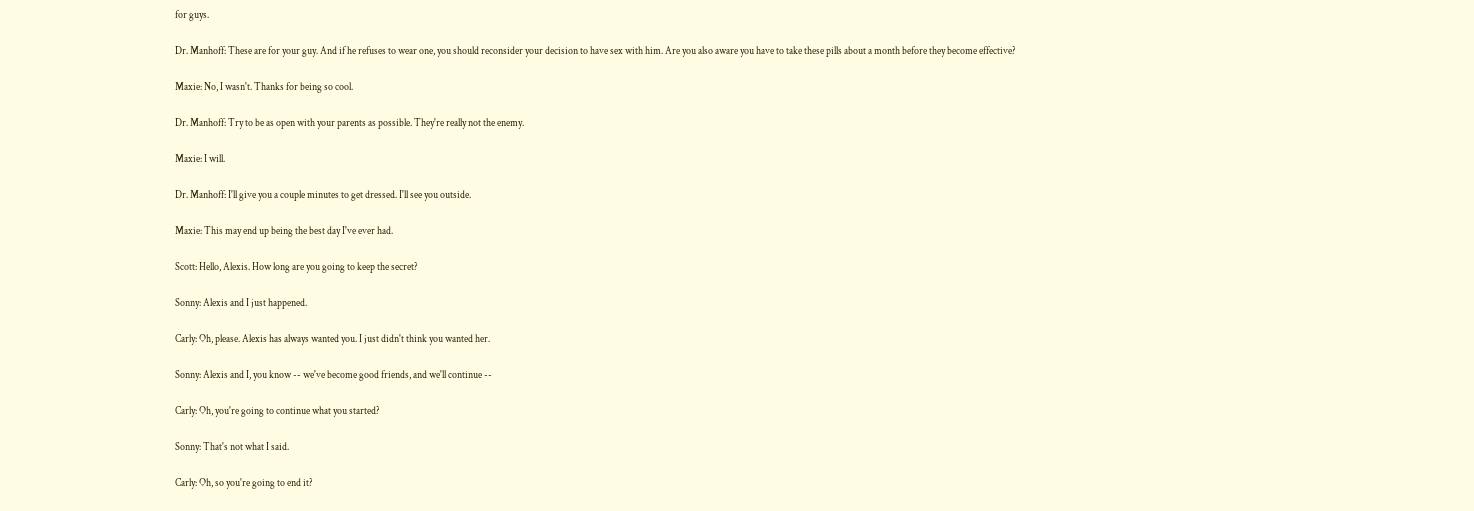for guys.

Dr. Manhoff: These are for your guy. And if he refuses to wear one, you should reconsider your decision to have sex with him. Are you also aware you have to take these pills about a month before they become effective?

Maxie: No, I wasn't. Thanks for being so cool.

Dr. Manhoff: Try to be as open with your parents as possible. They're really not the enemy.

Maxie: I will.

Dr. Manhoff: I'll give you a couple minutes to get dressed. I'll see you outside.

Maxie: This may end up being the best day I've ever had.

Scott: Hello, Alexis. How long are you going to keep the secret?

Sonny: Alexis and I just happened.

Carly: Oh, please. Alexis has always wanted you. I just didn't think you wanted her.

Sonny: Alexis and I, you know -- we've become good friends, and we'll continue --

Carly: Oh, you're going to continue what you started?

Sonny: That's not what I said.

Carly: Oh, so you're going to end it?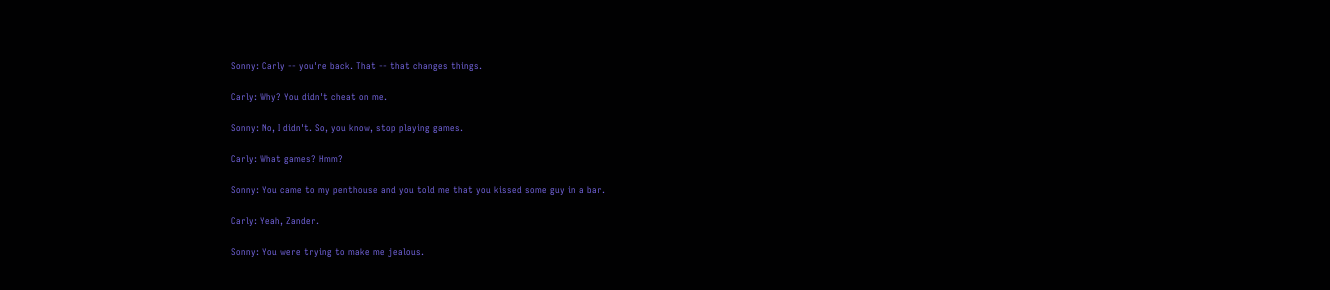Sonny: Carly -- you're back. That -- that changes things.

Carly: Why? You didn't cheat on me.

Sonny: No, I didn't. So, you know, stop playing games.

Carly: What games? Hmm?

Sonny: You came to my penthouse and you told me that you kissed some guy in a bar.

Carly: Yeah, Zander.

Sonny: You were trying to make me jealous.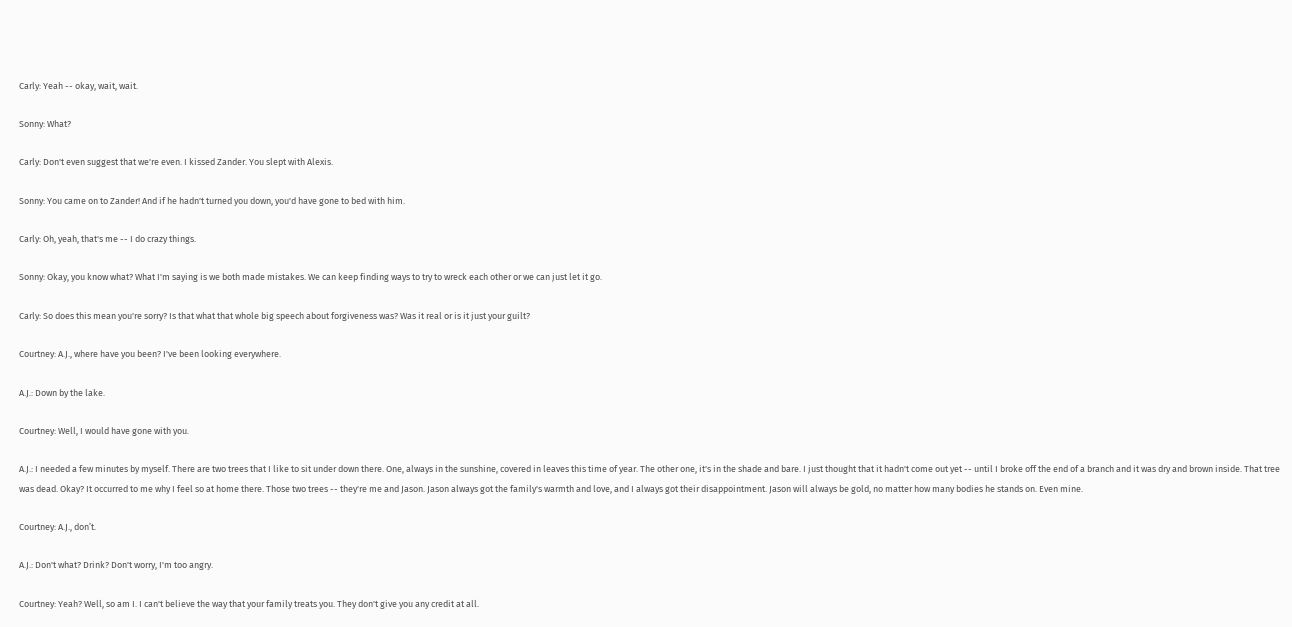Carly: Yeah -- okay, wait, wait.

Sonny: What?

Carly: Don't even suggest that we're even. I kissed Zander. You slept with Alexis.

Sonny: You came on to Zander! And if he hadn't turned you down, you'd have gone to bed with him.

Carly: Oh, yeah, that's me -- I do crazy things.

Sonny: Okay, you know what? What I'm saying is we both made mistakes. We can keep finding ways to try to wreck each other or we can just let it go.

Carly: So does this mean you're sorry? Is that what that whole big speech about forgiveness was? Was it real or is it just your guilt?

Courtney: A.J., where have you been? I've been looking everywhere.

A.J.: Down by the lake.

Courtney: Well, I would have gone with you.

A.J.: I needed a few minutes by myself. There are two trees that I like to sit under down there. One, always in the sunshine, covered in leaves this time of year. The other one, it's in the shade and bare. I just thought that it hadn't come out yet -- until I broke off the end of a branch and it was dry and brown inside. That tree was dead. Okay? It occurred to me why I feel so at home there. Those two trees -- they're me and Jason. Jason always got the family's warmth and love, and I always got their disappointment. Jason will always be gold, no matter how many bodies he stands on. Even mine.

Courtney: A.J., don’t.

A.J.: Don't what? Drink? Don't worry, I'm too angry.

Courtney: Yeah? Well, so am I. I can't believe the way that your family treats you. They don't give you any credit at all.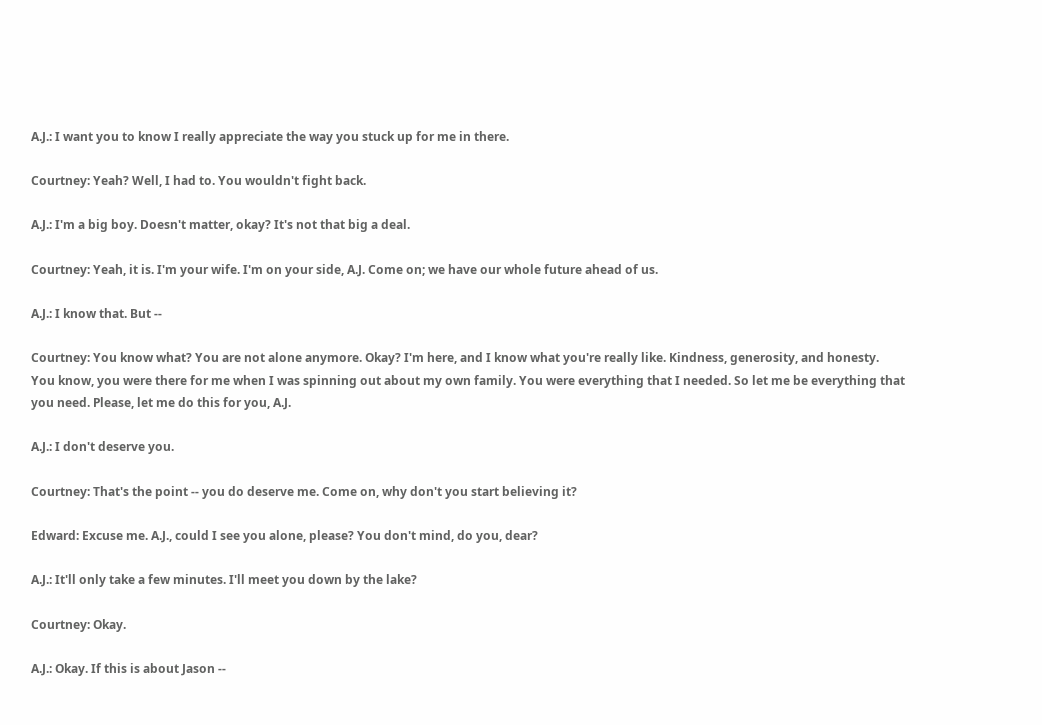A.J.: I want you to know I really appreciate the way you stuck up for me in there.

Courtney: Yeah? Well, I had to. You wouldn't fight back.

A.J.: I'm a big boy. Doesn't matter, okay? It's not that big a deal.

Courtney: Yeah, it is. I'm your wife. I'm on your side, A.J. Come on; we have our whole future ahead of us.

A.J.: I know that. But --

Courtney: You know what? You are not alone anymore. Okay? I'm here, and I know what you're really like. Kindness, generosity, and honesty. You know, you were there for me when I was spinning out about my own family. You were everything that I needed. So let me be everything that you need. Please, let me do this for you, A.J.

A.J.: I don't deserve you.

Courtney: That's the point -- you do deserve me. Come on, why don't you start believing it?

Edward: Excuse me. A.J., could I see you alone, please? You don't mind, do you, dear?

A.J.: It'll only take a few minutes. I'll meet you down by the lake?

Courtney: Okay.

A.J.: Okay. If this is about Jason --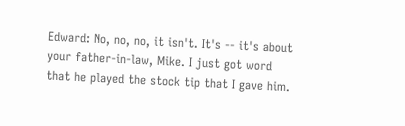Edward: No, no, no, it isn't. It's -- it's about your father-in-law, Mike. I just got word that he played the stock tip that I gave him.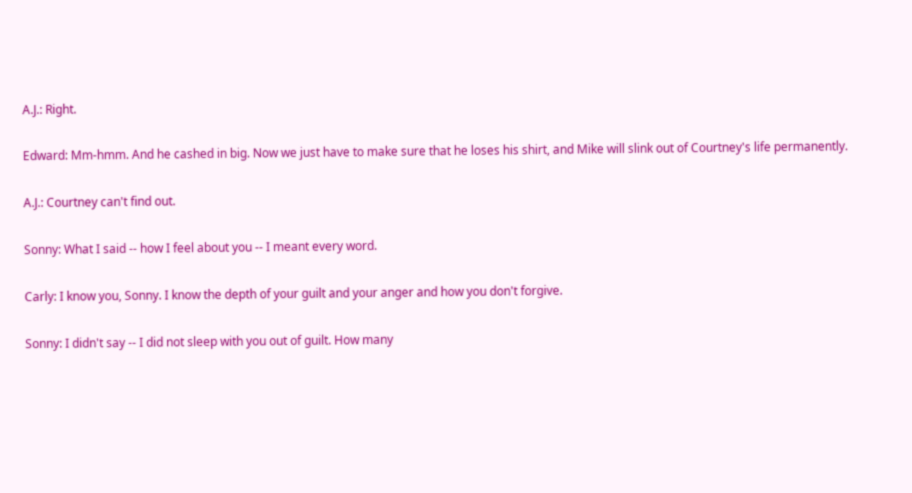A.J.: Right.

Edward: Mm-hmm. And he cashed in big. Now we just have to make sure that he loses his shirt, and Mike will slink out of Courtney's life permanently.

A.J.: Courtney can't find out.

Sonny: What I said -- how I feel about you -- I meant every word.

Carly: I know you, Sonny. I know the depth of your guilt and your anger and how you don't forgive.

Sonny: I didn't say -- I did not sleep with you out of guilt. How many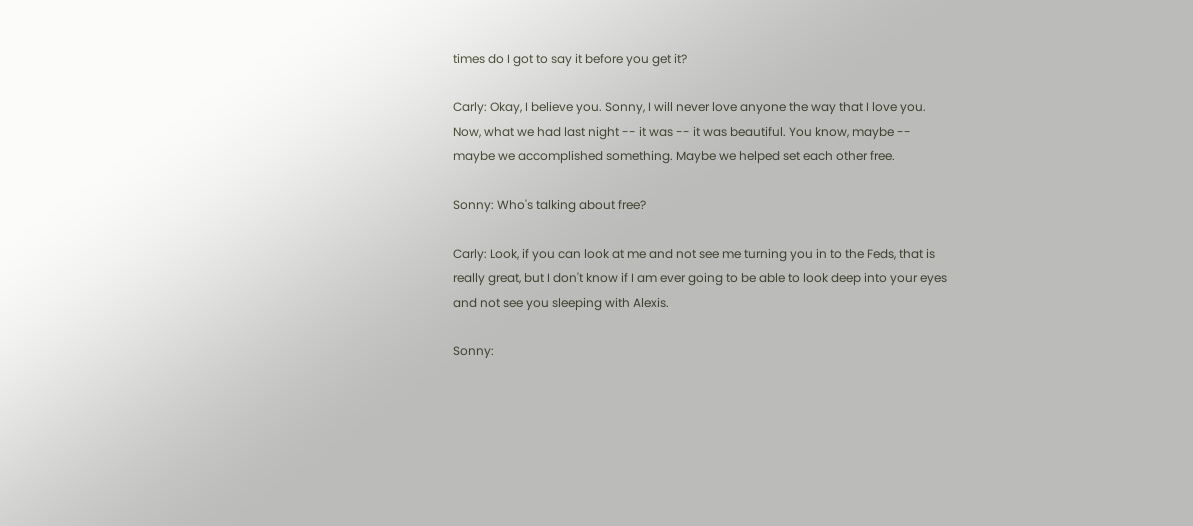times do I got to say it before you get it?

Carly: Okay, I believe you. Sonny, I will never love anyone the way that I love you. Now, what we had last night -- it was -- it was beautiful. You know, maybe -- maybe we accomplished something. Maybe we helped set each other free.

Sonny: Who's talking about free?

Carly: Look, if you can look at me and not see me turning you in to the Feds, that is really great, but I don't know if I am ever going to be able to look deep into your eyes and not see you sleeping with Alexis.

Sonny: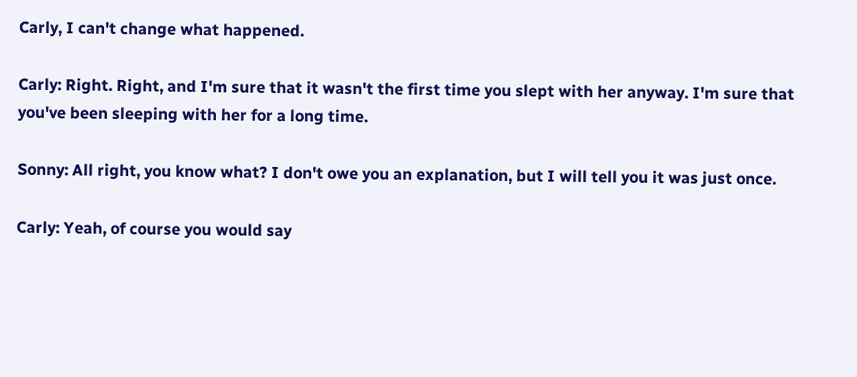Carly, I can't change what happened.

Carly: Right. Right, and I'm sure that it wasn't the first time you slept with her anyway. I'm sure that you've been sleeping with her for a long time.

Sonny: All right, you know what? I don't owe you an explanation, but I will tell you it was just once.

Carly: Yeah, of course you would say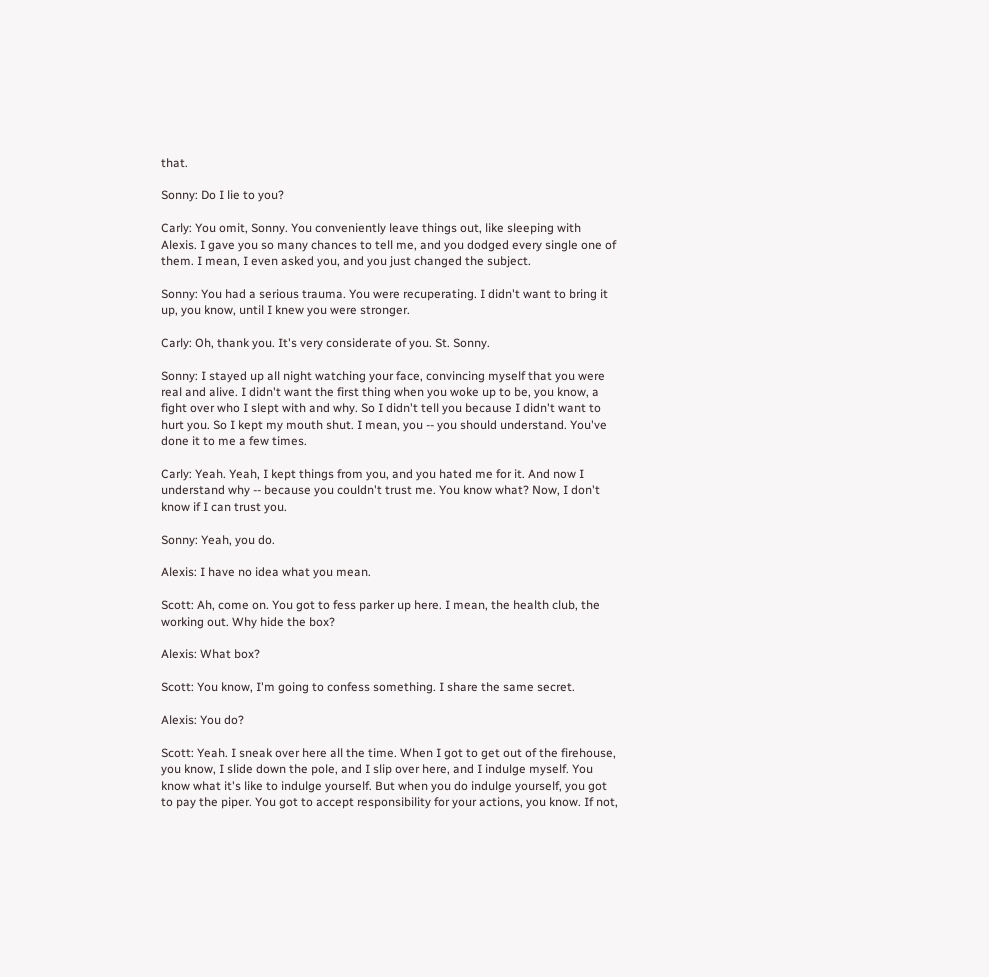that.

Sonny: Do I lie to you?

Carly: You omit, Sonny. You conveniently leave things out, like sleeping with Alexis. I gave you so many chances to tell me, and you dodged every single one of them. I mean, I even asked you, and you just changed the subject.

Sonny: You had a serious trauma. You were recuperating. I didn't want to bring it up, you know, until I knew you were stronger.

Carly: Oh, thank you. It's very considerate of you. St. Sonny.

Sonny: I stayed up all night watching your face, convincing myself that you were real and alive. I didn't want the first thing when you woke up to be, you know, a fight over who I slept with and why. So I didn't tell you because I didn't want to hurt you. So I kept my mouth shut. I mean, you -- you should understand. You've done it to me a few times.

Carly: Yeah. Yeah, I kept things from you, and you hated me for it. And now I understand why -- because you couldn't trust me. You know what? Now, I don't know if I can trust you.

Sonny: Yeah, you do.

Alexis: I have no idea what you mean.

Scott: Ah, come on. You got to fess parker up here. I mean, the health club, the working out. Why hide the box?

Alexis: What box?

Scott: You know, I'm going to confess something. I share the same secret.

Alexis: You do?

Scott: Yeah. I sneak over here all the time. When I got to get out of the firehouse, you know, I slide down the pole, and I slip over here, and I indulge myself. You know what it's like to indulge yourself. But when you do indulge yourself, you got to pay the piper. You got to accept responsibility for your actions, you know. If not,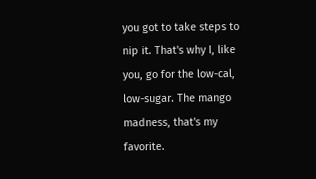you got to take steps to nip it. That's why I, like you, go for the low-cal, low-sugar. The mango madness, that's my favorite.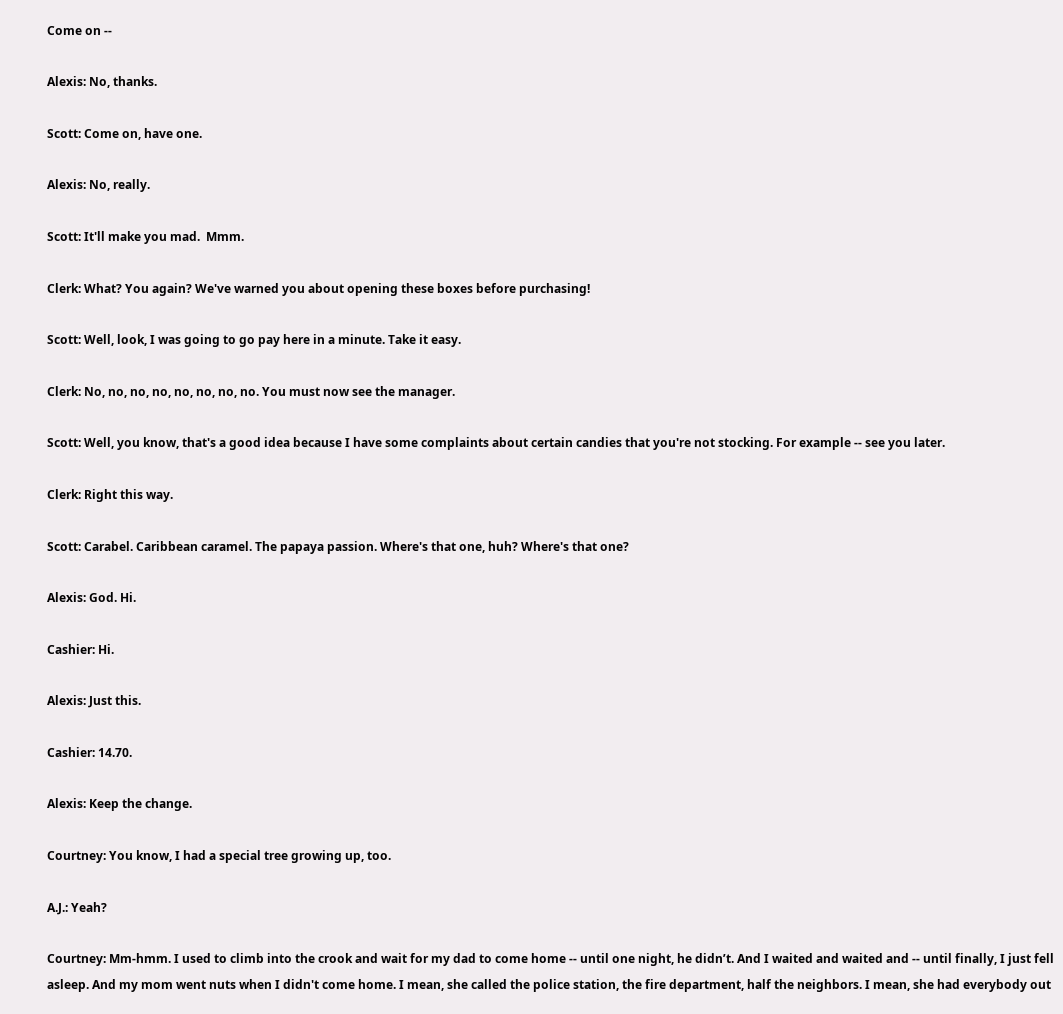Come on --

Alexis: No, thanks.

Scott: Come on, have one.

Alexis: No, really.

Scott: It'll make you mad.  Mmm.

Clerk: What? You again? We've warned you about opening these boxes before purchasing!

Scott: Well, look, I was going to go pay here in a minute. Take it easy.

Clerk: No, no, no, no, no, no, no, no. You must now see the manager.

Scott: Well, you know, that's a good idea because I have some complaints about certain candies that you're not stocking. For example -- see you later.

Clerk: Right this way.

Scott: Carabel. Caribbean caramel. The papaya passion. Where's that one, huh? Where's that one?

Alexis: God. Hi.

Cashier: Hi.

Alexis: Just this.

Cashier: 14.70.

Alexis: Keep the change.

Courtney: You know, I had a special tree growing up, too.

A.J.: Yeah?

Courtney: Mm-hmm. I used to climb into the crook and wait for my dad to come home -- until one night, he didn’t. And I waited and waited and -- until finally, I just fell asleep. And my mom went nuts when I didn't come home. I mean, she called the police station, the fire department, half the neighbors. I mean, she had everybody out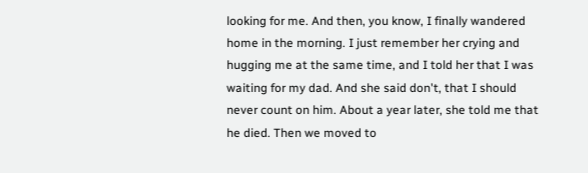looking for me. And then, you know, I finally wandered home in the morning. I just remember her crying and hugging me at the same time, and I told her that I was waiting for my dad. And she said don't, that I should never count on him. About a year later, she told me that he died. Then we moved to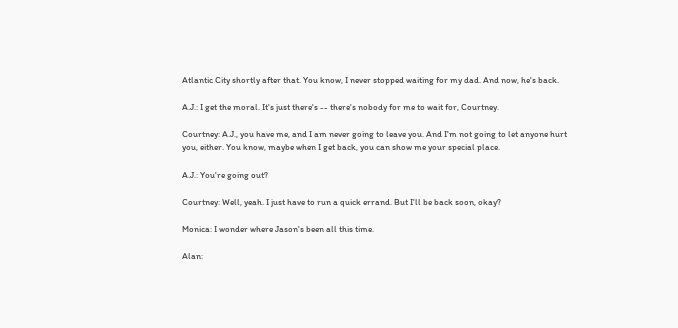Atlantic City shortly after that. You know, I never stopped waiting for my dad. And now, he's back.

A.J.: I get the moral. It's just there's -- there's nobody for me to wait for, Courtney.

Courtney: A.J., you have me, and I am never going to leave you. And I'm not going to let anyone hurt you, either. You know, maybe when I get back, you can show me your special place.

A.J.: You're going out?

Courtney: Well, yeah. I just have to run a quick errand. But I'll be back soon, okay?

Monica: I wonder where Jason's been all this time.

Alan: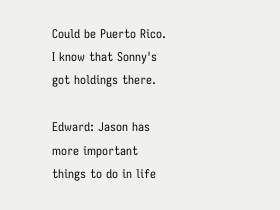Could be Puerto Rico. I know that Sonny's got holdings there.

Edward: Jason has more important things to do in life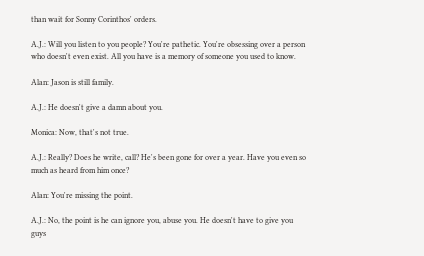than wait for Sonny Corinthos' orders.

A.J.: Will you listen to you people? You're pathetic. You're obsessing over a person who doesn't even exist. All you have is a memory of someone you used to know.

Alan: Jason is still family.

A.J.: He doesn't give a damn about you.

Monica: Now, that's not true.

A.J.: Really? Does he write, call? He's been gone for over a year. Have you even so much as heard from him once?

Alan: You're missing the point.

A.J.: No, the point is he can ignore you, abuse you. He doesn't have to give you guys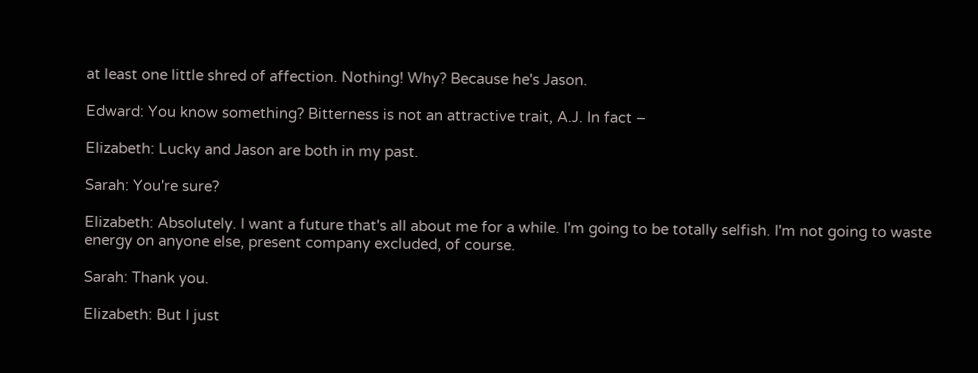at least one little shred of affection. Nothing! Why? Because he's Jason.

Edward: You know something? Bitterness is not an attractive trait, A.J. In fact –

Elizabeth: Lucky and Jason are both in my past.

Sarah: You're sure?

Elizabeth: Absolutely. I want a future that's all about me for a while. I'm going to be totally selfish. I'm not going to waste energy on anyone else, present company excluded, of course.

Sarah: Thank you.

Elizabeth: But I just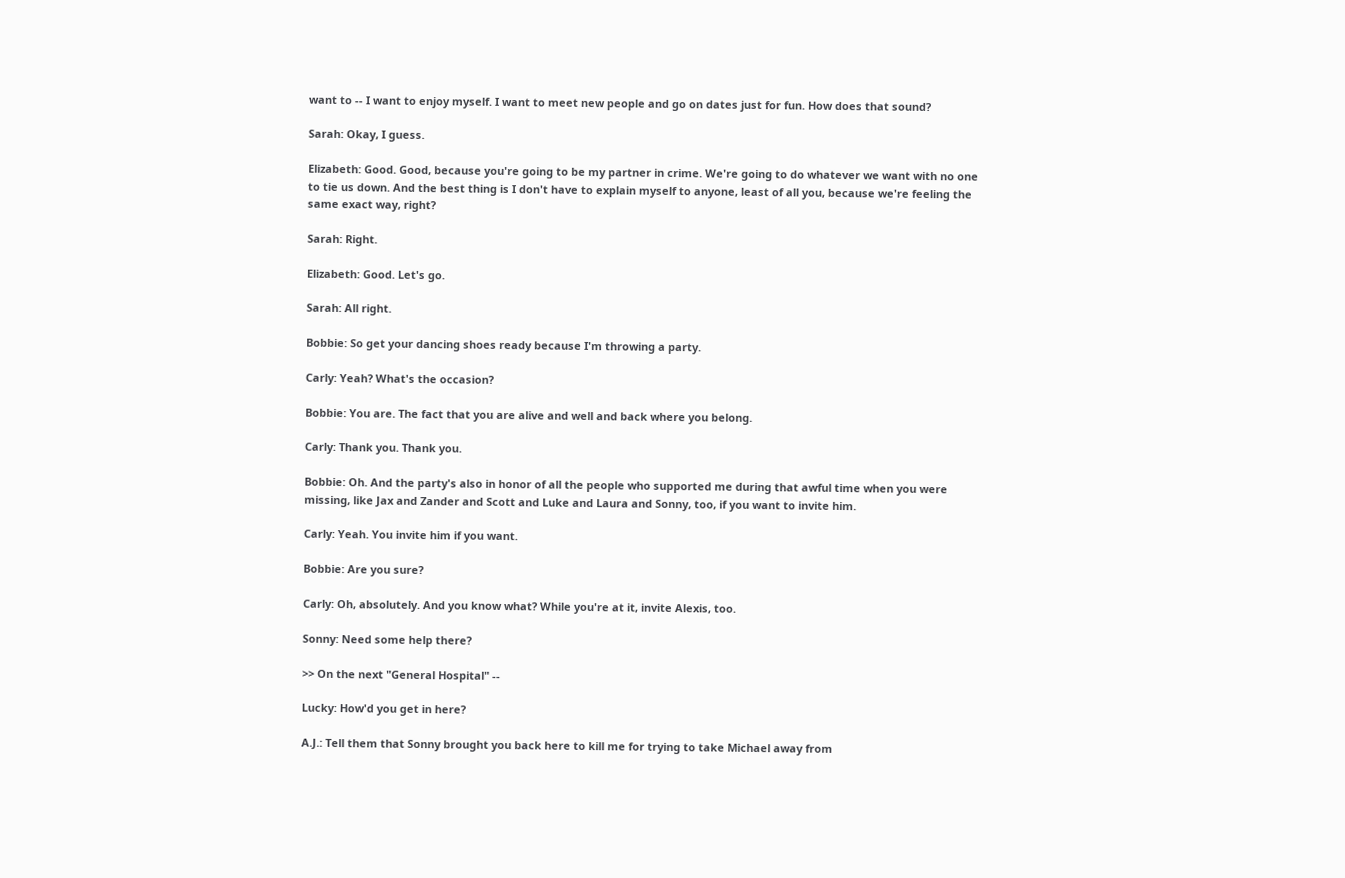want to -- I want to enjoy myself. I want to meet new people and go on dates just for fun. How does that sound?

Sarah: Okay, I guess.

Elizabeth: Good. Good, because you're going to be my partner in crime. We're going to do whatever we want with no one to tie us down. And the best thing is I don't have to explain myself to anyone, least of all you, because we're feeling the same exact way, right?

Sarah: Right.

Elizabeth: Good. Let's go.

Sarah: All right.

Bobbie: So get your dancing shoes ready because I'm throwing a party.

Carly: Yeah? What's the occasion?

Bobbie: You are. The fact that you are alive and well and back where you belong.

Carly: Thank you. Thank you.

Bobbie: Oh. And the party's also in honor of all the people who supported me during that awful time when you were missing, like Jax and Zander and Scott and Luke and Laura and Sonny, too, if you want to invite him.

Carly: Yeah. You invite him if you want.

Bobbie: Are you sure?

Carly: Oh, absolutely. And you know what? While you're at it, invite Alexis, too.

Sonny: Need some help there?

>> On the next "General Hospital" --

Lucky: How'd you get in here?

A.J.: Tell them that Sonny brought you back here to kill me for trying to take Michael away from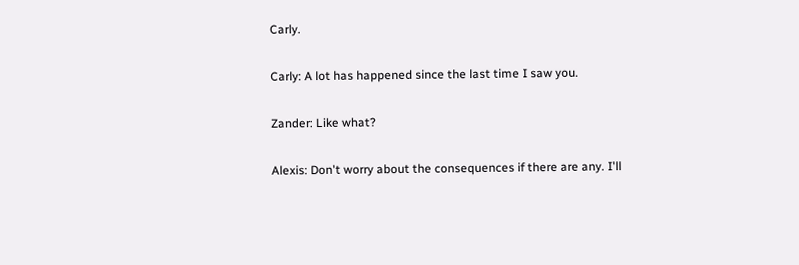Carly.

Carly: A lot has happened since the last time I saw you.

Zander: Like what?

Alexis: Don't worry about the consequences if there are any. I'll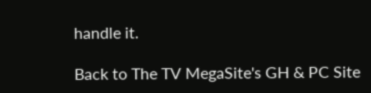handle it.

Back to The TV MegaSite's GH & PC Site